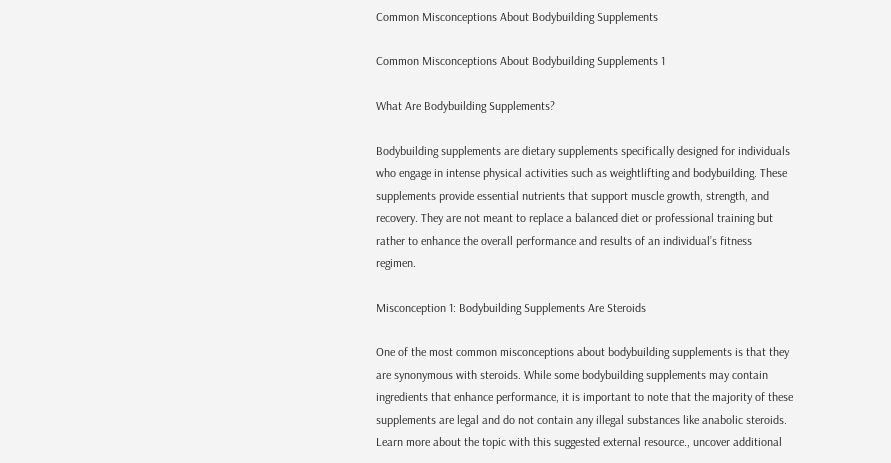Common Misconceptions About Bodybuilding Supplements

Common Misconceptions About Bodybuilding Supplements 1

What Are Bodybuilding Supplements?

Bodybuilding supplements are dietary supplements specifically designed for individuals who engage in intense physical activities such as weightlifting and bodybuilding. These supplements provide essential nutrients that support muscle growth, strength, and recovery. They are not meant to replace a balanced diet or professional training but rather to enhance the overall performance and results of an individual’s fitness regimen.

Misconception 1: Bodybuilding Supplements Are Steroids

One of the most common misconceptions about bodybuilding supplements is that they are synonymous with steroids. While some bodybuilding supplements may contain ingredients that enhance performance, it is important to note that the majority of these supplements are legal and do not contain any illegal substances like anabolic steroids. Learn more about the topic with this suggested external resource., uncover additional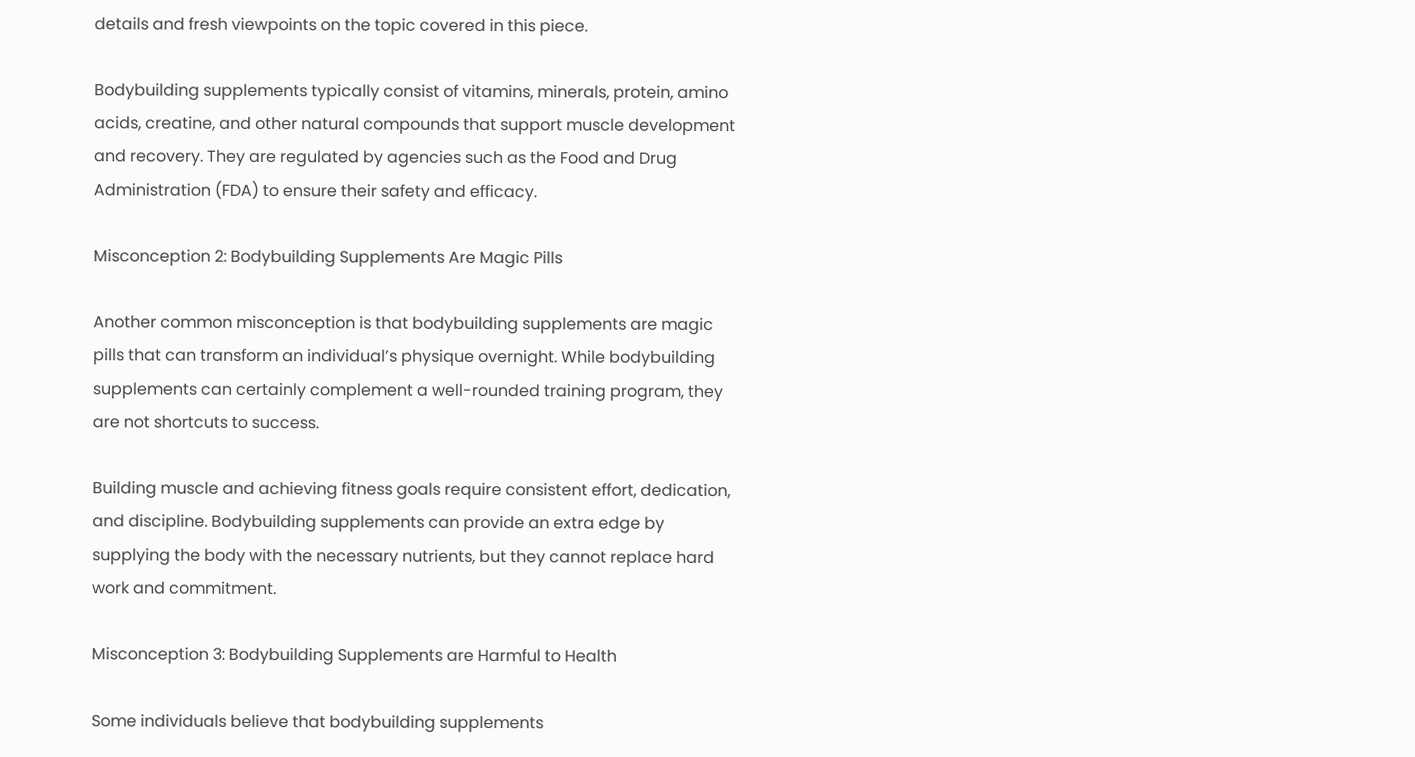details and fresh viewpoints on the topic covered in this piece.

Bodybuilding supplements typically consist of vitamins, minerals, protein, amino acids, creatine, and other natural compounds that support muscle development and recovery. They are regulated by agencies such as the Food and Drug Administration (FDA) to ensure their safety and efficacy.

Misconception 2: Bodybuilding Supplements Are Magic Pills

Another common misconception is that bodybuilding supplements are magic pills that can transform an individual’s physique overnight. While bodybuilding supplements can certainly complement a well-rounded training program, they are not shortcuts to success.

Building muscle and achieving fitness goals require consistent effort, dedication, and discipline. Bodybuilding supplements can provide an extra edge by supplying the body with the necessary nutrients, but they cannot replace hard work and commitment.

Misconception 3: Bodybuilding Supplements are Harmful to Health

Some individuals believe that bodybuilding supplements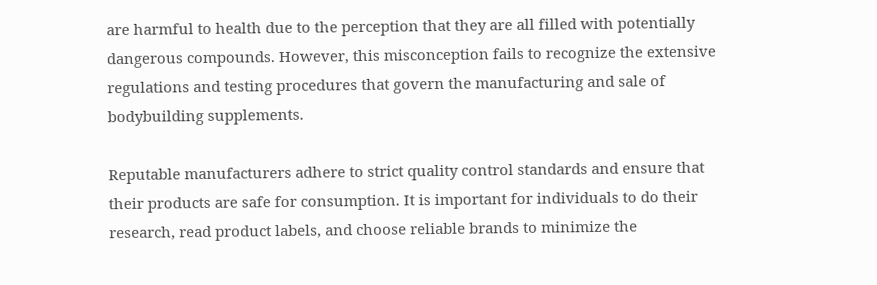are harmful to health due to the perception that they are all filled with potentially dangerous compounds. However, this misconception fails to recognize the extensive regulations and testing procedures that govern the manufacturing and sale of bodybuilding supplements.

Reputable manufacturers adhere to strict quality control standards and ensure that their products are safe for consumption. It is important for individuals to do their research, read product labels, and choose reliable brands to minimize the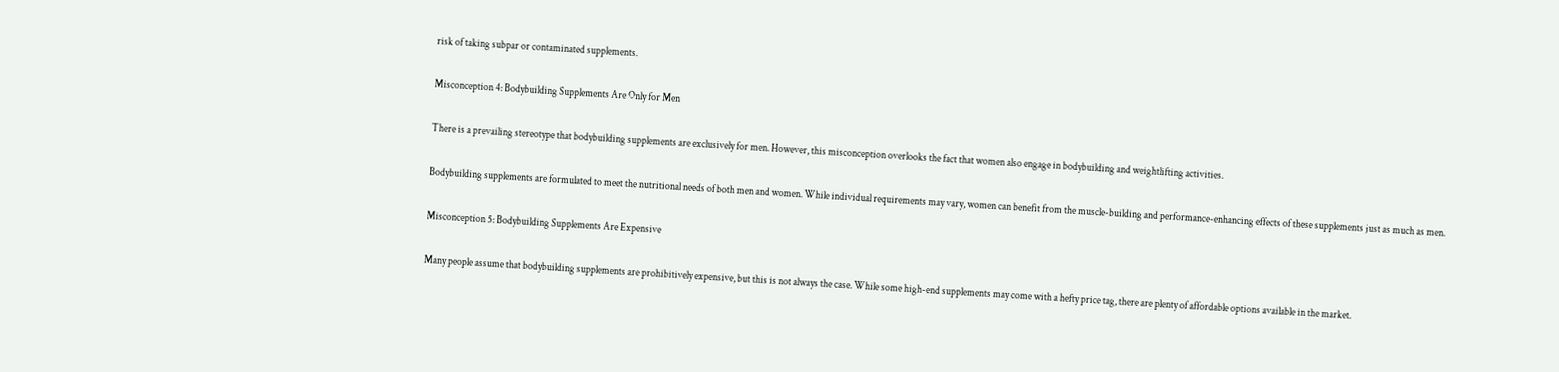risk of taking subpar or contaminated supplements.

Misconception 4: Bodybuilding Supplements Are Only for Men

There is a prevailing stereotype that bodybuilding supplements are exclusively for men. However, this misconception overlooks the fact that women also engage in bodybuilding and weightlifting activities.

Bodybuilding supplements are formulated to meet the nutritional needs of both men and women. While individual requirements may vary, women can benefit from the muscle-building and performance-enhancing effects of these supplements just as much as men.

Misconception 5: Bodybuilding Supplements Are Expensive

Many people assume that bodybuilding supplements are prohibitively expensive, but this is not always the case. While some high-end supplements may come with a hefty price tag, there are plenty of affordable options available in the market.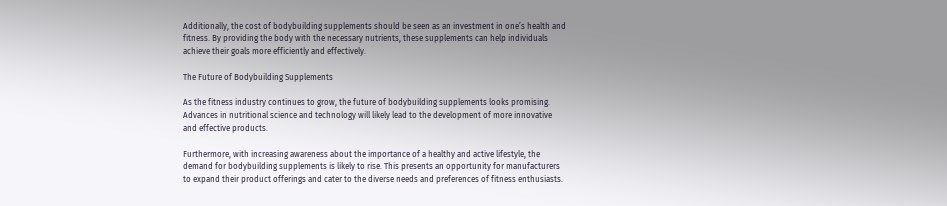Additionally, the cost of bodybuilding supplements should be seen as an investment in one’s health and fitness. By providing the body with the necessary nutrients, these supplements can help individuals achieve their goals more efficiently and effectively.

The Future of Bodybuilding Supplements

As the fitness industry continues to grow, the future of bodybuilding supplements looks promising. Advances in nutritional science and technology will likely lead to the development of more innovative and effective products.

Furthermore, with increasing awareness about the importance of a healthy and active lifestyle, the demand for bodybuilding supplements is likely to rise. This presents an opportunity for manufacturers to expand their product offerings and cater to the diverse needs and preferences of fitness enthusiasts.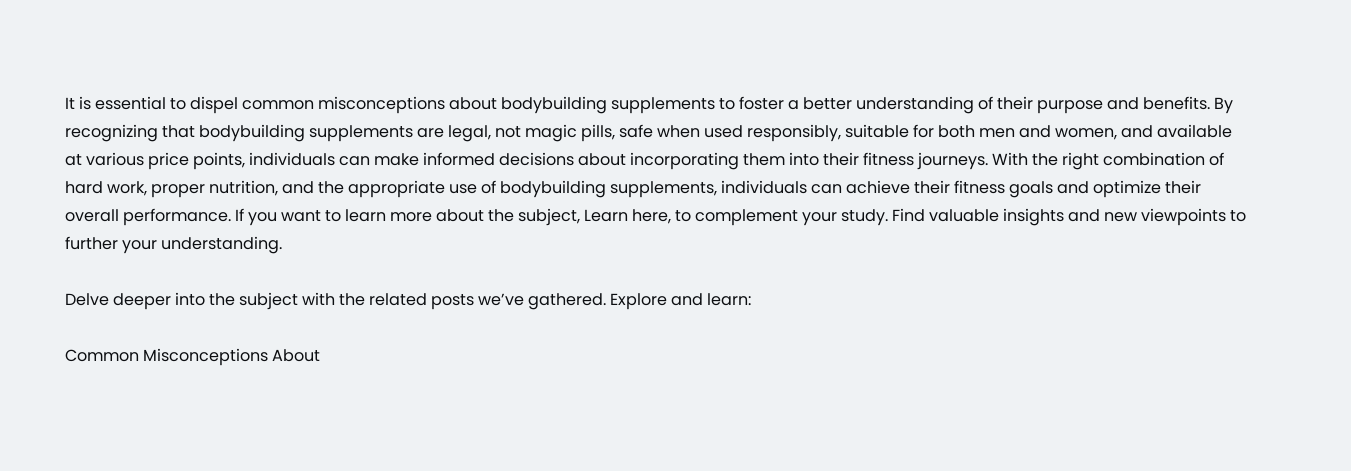It is essential to dispel common misconceptions about bodybuilding supplements to foster a better understanding of their purpose and benefits. By recognizing that bodybuilding supplements are legal, not magic pills, safe when used responsibly, suitable for both men and women, and available at various price points, individuals can make informed decisions about incorporating them into their fitness journeys. With the right combination of hard work, proper nutrition, and the appropriate use of bodybuilding supplements, individuals can achieve their fitness goals and optimize their overall performance. If you want to learn more about the subject, Learn here, to complement your study. Find valuable insights and new viewpoints to further your understanding.

Delve deeper into the subject with the related posts we’ve gathered. Explore and learn:

Common Misconceptions About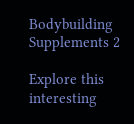Bodybuilding Supplements 2

Explore this interesting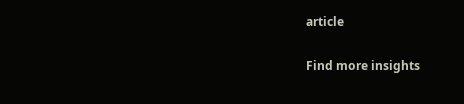article

Find more insights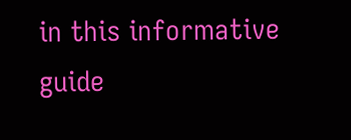in this informative guide